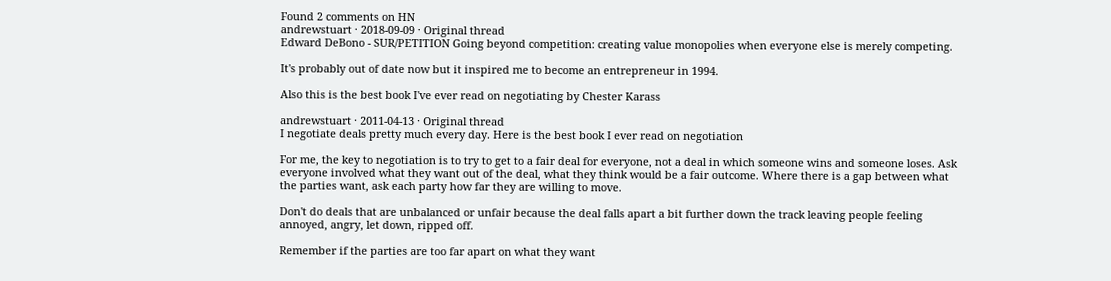Found 2 comments on HN
andrewstuart · 2018-09-09 · Original thread
Edward DeBono - SUR/PETITION Going beyond competition: creating value monopolies when everyone else is merely competing.

It's probably out of date now but it inspired me to become an entrepreneur in 1994.

Also this is the best book I've ever read on negotiating by Chester Karass

andrewstuart · 2011-04-13 · Original thread
I negotiate deals pretty much every day. Here is the best book I ever read on negotiation

For me, the key to negotiation is to try to get to a fair deal for everyone, not a deal in which someone wins and someone loses. Ask everyone involved what they want out of the deal, what they think would be a fair outcome. Where there is a gap between what the parties want, ask each party how far they are willing to move.

Don't do deals that are unbalanced or unfair because the deal falls apart a bit further down the track leaving people feeling annoyed, angry, let down, ripped off.

Remember if the parties are too far apart on what they want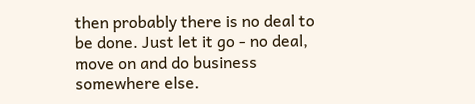then probably there is no deal to be done. Just let it go - no deal, move on and do business somewhere else.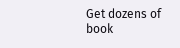Get dozens of book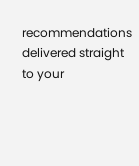recommendations delivered straight to your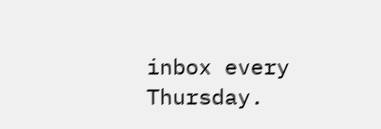inbox every Thursday.